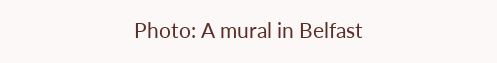Photo: A mural in Belfast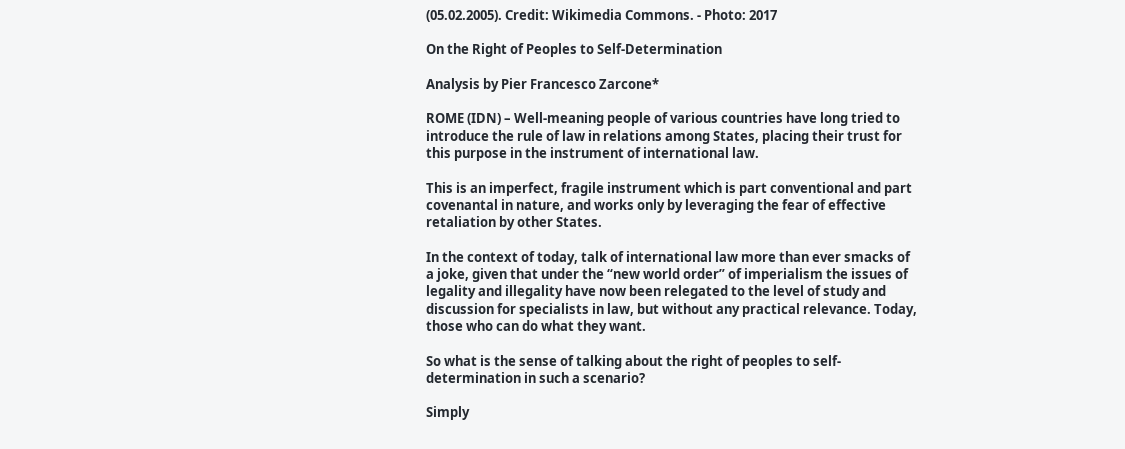(05.02.2005). Credit: Wikimedia Commons. - Photo: 2017

On the Right of Peoples to Self-Determination

Analysis by Pier Francesco Zarcone*

ROME (IDN) – Well-meaning people of various countries have long tried to introduce the rule of law in relations among States, placing their trust for this purpose in the instrument of international law.

This is an imperfect, fragile instrument which is part conventional and part covenantal in nature, and works only by leveraging the fear of effective retaliation by other States.

In the context of today, talk of international law more than ever smacks of a joke, given that under the “new world order” of imperialism the issues of legality and illegality have now been relegated to the level of study and discussion for specialists in law, but without any practical relevance. Today, those who can do what they want.

So what is the sense of talking about the right of peoples to self-determination in such a scenario?

Simply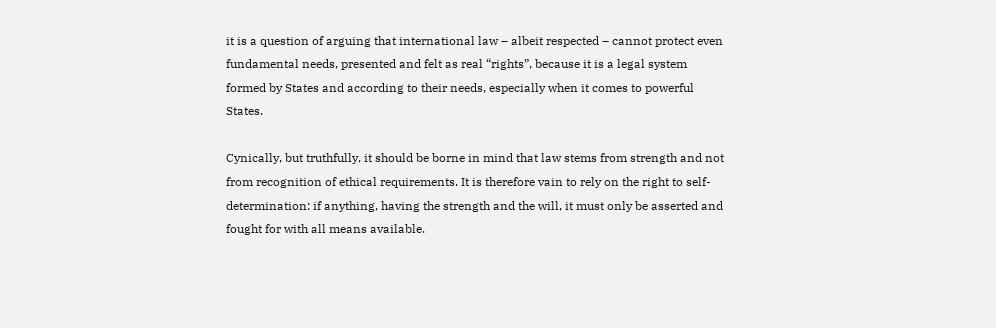it is a question of arguing that international law – albeit respected – cannot protect even fundamental needs, presented and felt as real “rights”, because it is a legal system formed by States and according to their needs, especially when it comes to powerful States.

Cynically, but truthfully, it should be borne in mind that law stems from strength and not from recognition of ethical requirements. It is therefore vain to rely on the right to self-determination: if anything, having the strength and the will, it must only be asserted and fought for with all means available.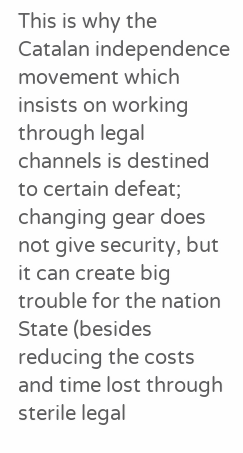This is why the Catalan independence movement which insists on working through legal channels is destined to certain defeat; changing gear does not give security, but it can create big trouble for the nation State (besides reducing the costs and time lost through sterile legal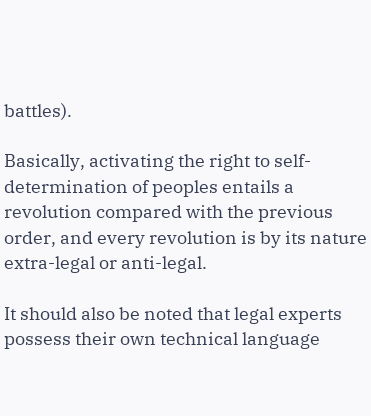battles).

Basically, activating the right to self-determination of peoples entails a revolution compared with the previous order, and every revolution is by its nature extra-legal or anti-legal.

It should also be noted that legal experts possess their own technical language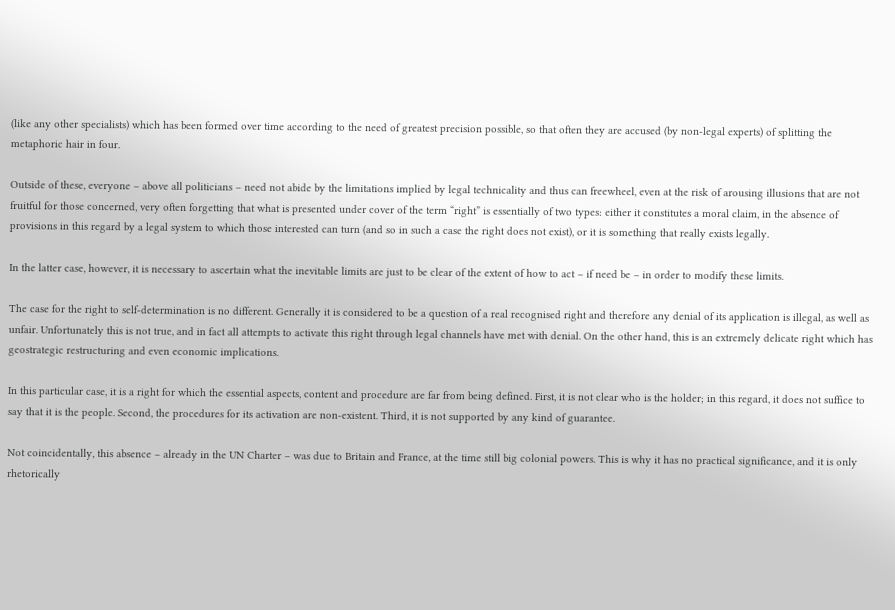(like any other specialists) which has been formed over time according to the need of greatest precision possible, so that often they are accused (by non-legal experts) of splitting the metaphoric hair in four.

Outside of these, everyone – above all politicians – need not abide by the limitations implied by legal technicality and thus can freewheel, even at the risk of arousing illusions that are not fruitful for those concerned, very often forgetting that what is presented under cover of the term “right” is essentially of two types: either it constitutes a moral claim, in the absence of provisions in this regard by a legal system to which those interested can turn (and so in such a case the right does not exist), or it is something that really exists legally.

In the latter case, however, it is necessary to ascertain what the inevitable limits are just to be clear of the extent of how to act – if need be – in order to modify these limits.

The case for the right to self-determination is no different. Generally it is considered to be a question of a real recognised right and therefore any denial of its application is illegal, as well as unfair. Unfortunately this is not true, and in fact all attempts to activate this right through legal channels have met with denial. On the other hand, this is an extremely delicate right which has geostrategic restructuring and even economic implications.

In this particular case, it is a right for which the essential aspects, content and procedure are far from being defined. First, it is not clear who is the holder; in this regard, it does not suffice to say that it is the people. Second, the procedures for its activation are non-existent. Third, it is not supported by any kind of guarantee.

Not coincidentally, this absence – already in the UN Charter – was due to Britain and France, at the time still big colonial powers. This is why it has no practical significance, and it is only rhetorically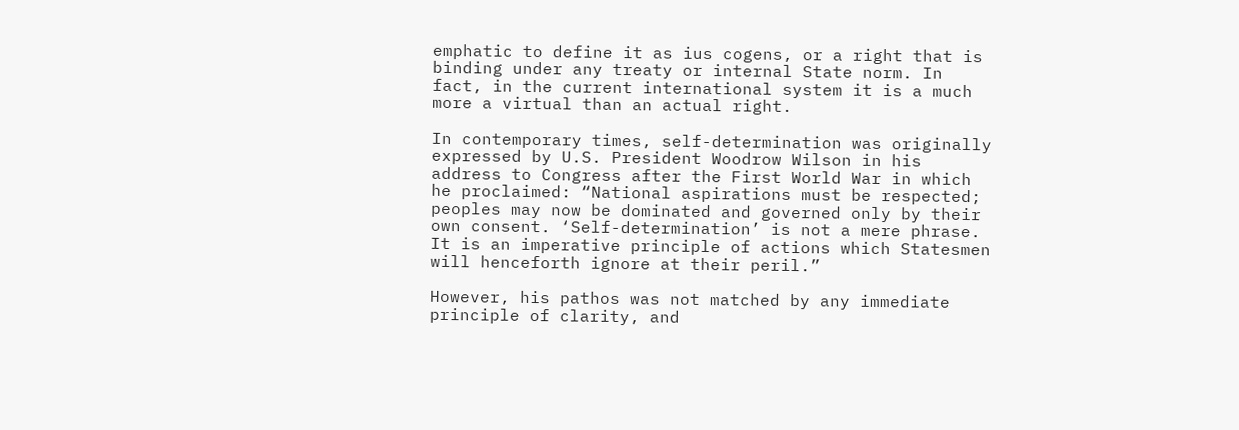emphatic to define it as ius cogens, or a right that is binding under any treaty or internal State norm. In fact, in the current international system it is a much more a virtual than an actual right.

In contemporary times, self-determination was originally expressed by U.S. President Woodrow Wilson in his address to Congress after the First World War in which he proclaimed: “National aspirations must be respected; peoples may now be dominated and governed only by their own consent. ‘Self-determination’ is not a mere phrase. It is an imperative principle of actions which Statesmen will henceforth ignore at their peril.”

However, his pathos was not matched by any immediate principle of clarity, and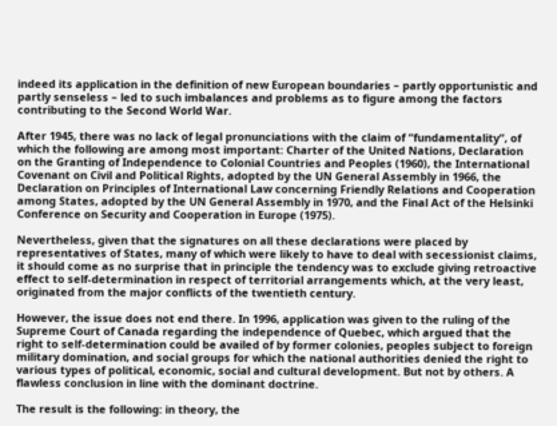indeed its application in the definition of new European boundaries – partly opportunistic and partly senseless – led to such imbalances and problems as to figure among the factors contributing to the Second World War.

After 1945, there was no lack of legal pronunciations with the claim of “fundamentality”, of which the following are among most important: Charter of the United Nations, Declaration on the Granting of Independence to Colonial Countries and Peoples (1960), the International Covenant on Civil and Political Rights, adopted by the UN General Assembly in 1966, the Declaration on Principles of International Law concerning Friendly Relations and Cooperation among States, adopted by the UN General Assembly in 1970, and the Final Act of the Helsinki Conference on Security and Cooperation in Europe (1975).

Nevertheless, given that the signatures on all these declarations were placed by representatives of States, many of which were likely to have to deal with secessionist claims, it should come as no surprise that in principle the tendency was to exclude giving retroactive effect to self-determination in respect of territorial arrangements which, at the very least, originated from the major conflicts of the twentieth century.

However, the issue does not end there. In 1996, application was given to the ruling of the Supreme Court of Canada regarding the independence of Quebec, which argued that the right to self-determination could be availed of by former colonies, peoples subject to foreign military domination, and social groups for which the national authorities denied the right to various types of political, economic, social and cultural development. But not by others. A flawless conclusion in line with the dominant doctrine.

The result is the following: in theory, the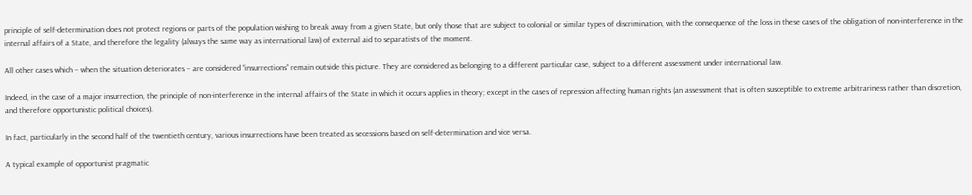principle of self-determination does not protect regions or parts of the population wishing to break away from a given State, but only those that are subject to colonial or similar types of discrimination, with the consequence of the loss in these cases of the obligation of non-interference in the internal affairs of a State, and therefore the legality (always the same way as international law) of external aid to separatists of the moment.

All other cases which – when the situation deteriorates – are considered “insurrections” remain outside this picture. They are considered as belonging to a different particular case, subject to a different assessment under international law.

Indeed, in the case of a major insurrection, the principle of non-interference in the internal affairs of the State in which it occurs applies in theory; except in the cases of repression affecting human rights (an assessment that is often susceptible to extreme arbitrariness rather than discretion, and therefore opportunistic political choices).

In fact, particularly in the second half of the twentieth century, various insurrections have been treated as secessions based on self-determination and vice versa.

A typical example of opportunist pragmatic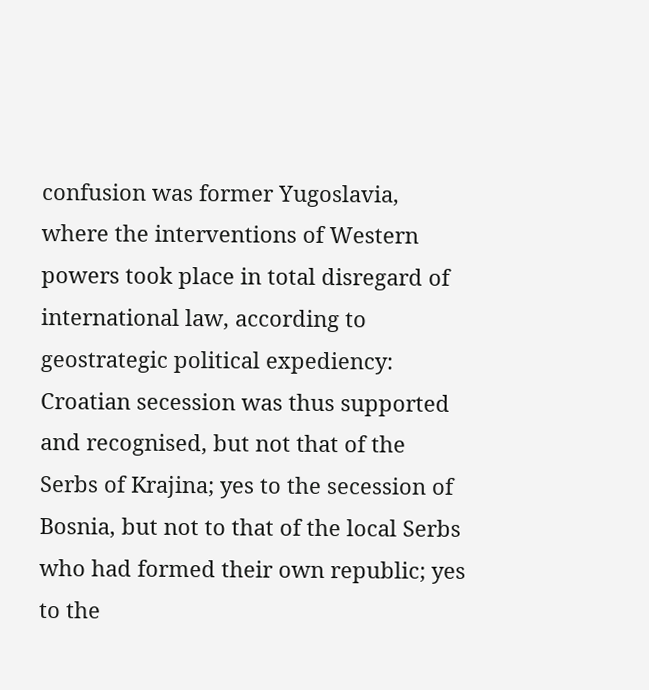confusion was former Yugoslavia, where the interventions of Western powers took place in total disregard of international law, according to geostrategic political expediency: Croatian secession was thus supported and recognised, but not that of the Serbs of Krajina; yes to the secession of Bosnia, but not to that of the local Serbs who had formed their own republic; yes to the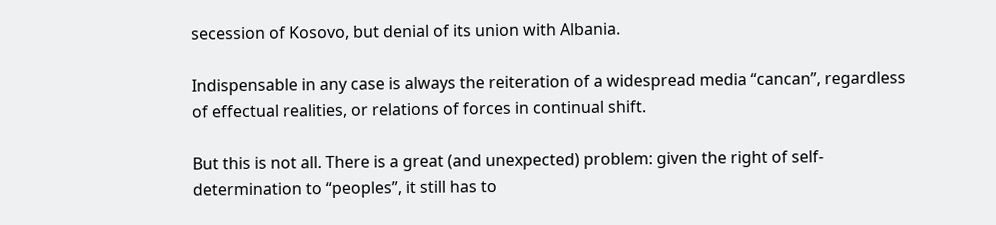secession of Kosovo, but denial of its union with Albania.

Indispensable in any case is always the reiteration of a widespread media “cancan”, regardless of effectual realities, or relations of forces in continual shift.

But this is not all. There is a great (and unexpected) problem: given the right of self-determination to “peoples”, it still has to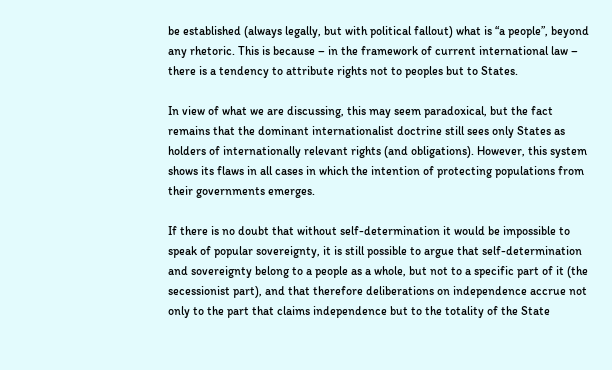be established (always legally, but with political fallout) what is “a people”, beyond any rhetoric. This is because – in the framework of current international law – there is a tendency to attribute rights not to peoples but to States.

In view of what we are discussing, this may seem paradoxical, but the fact remains that the dominant internationalist doctrine still sees only States as holders of internationally relevant rights (and obligations). However, this system shows its flaws in all cases in which the intention of protecting populations from their governments emerges.

If there is no doubt that without self-determination it would be impossible to speak of popular sovereignty, it is still possible to argue that self-determination and sovereignty belong to a people as a whole, but not to a specific part of it (the secessionist part), and that therefore deliberations on independence accrue not only to the part that claims independence but to the totality of the State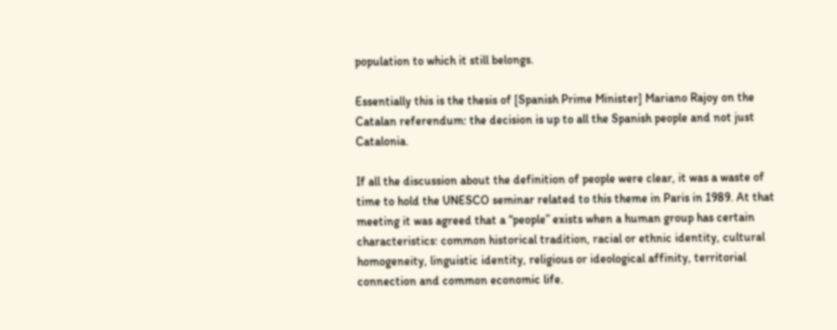population to which it still belongs.

Essentially this is the thesis of [Spanish Prime Minister] Mariano Rajoy on the Catalan referendum: the decision is up to all the Spanish people and not just Catalonia.

If all the discussion about the definition of people were clear, it was a waste of time to hold the UNESCO seminar related to this theme in Paris in 1989. At that meeting it was agreed that a “people” exists when a human group has certain characteristics: common historical tradition, racial or ethnic identity, cultural homogeneity, linguistic identity, religious or ideological affinity, territorial connection and common economic life.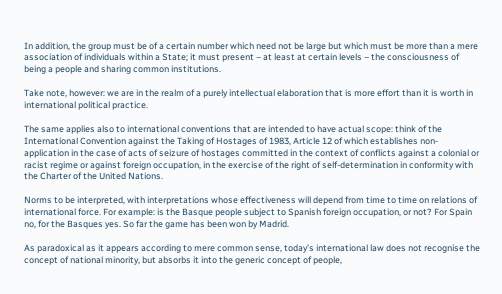In addition, the group must be of a certain number which need not be large but which must be more than a mere association of individuals within a State; it must present – at least at certain levels – the consciousness of being a people and sharing common institutions.

Take note, however: we are in the realm of a purely intellectual elaboration that is more effort than it is worth in international political practice.

The same applies also to international conventions that are intended to have actual scope: think of the International Convention against the Taking of Hostages of 1983, Article 12 of which establishes non-application in the case of acts of seizure of hostages committed in the context of conflicts against a colonial or racist regime or against foreign occupation, in the exercise of the right of self-determination in conformity with the Charter of the United Nations.

Norms to be interpreted, with interpretations whose effectiveness will depend from time to time on relations of international force. For example: is the Basque people subject to Spanish foreign occupation, or not? For Spain no, for the Basques yes. So far the game has been won by Madrid.

As paradoxical as it appears according to mere common sense, today’s international law does not recognise the concept of national minority, but absorbs it into the generic concept of people,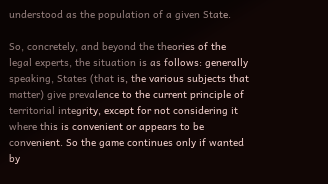understood as the population of a given State.

So, concretely, and beyond the theories of the legal experts, the situation is as follows: generally speaking, States (that is, the various subjects that matter) give prevalence to the current principle of territorial integrity, except for not considering it where this is convenient or appears to be convenient. So the game continues only if wanted by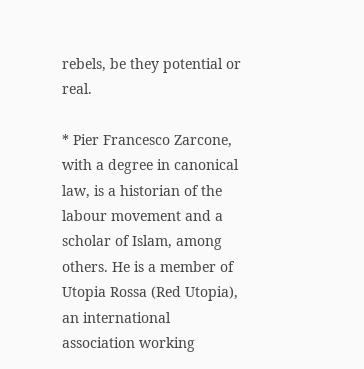rebels, be they potential or real.

* Pier Francesco Zarcone, with a degree in canonical law, is a historian of the labour movement and a scholar of Islam, among others. He is a member of Utopia Rossa (Red Utopia), an international association working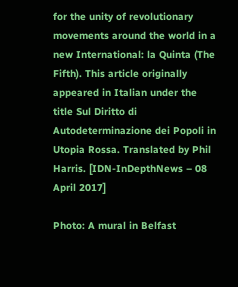for the unity of revolutionary movements around the world in a new International: la Quinta (The Fifth). This article originally appeared in Italian under the title Sul Diritto di Autodeterminazione dei Popoli in Utopia Rossa. Translated by Phil Harris. [IDN-InDepthNews – 08 April 2017]

Photo: A mural in Belfast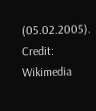(05.02.2005). Credit: Wikimedia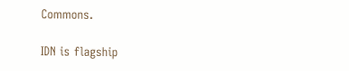Commons.

IDN is flagship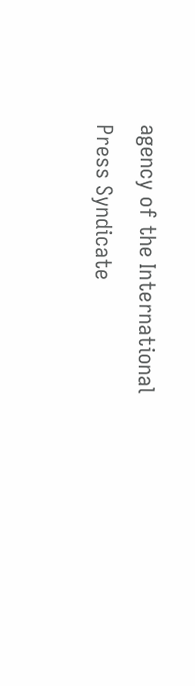agency of the International Press Syndicate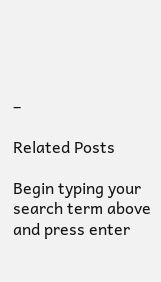–

Related Posts

Begin typing your search term above and press enter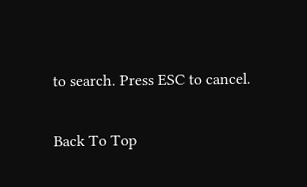to search. Press ESC to cancel.

Back To Top